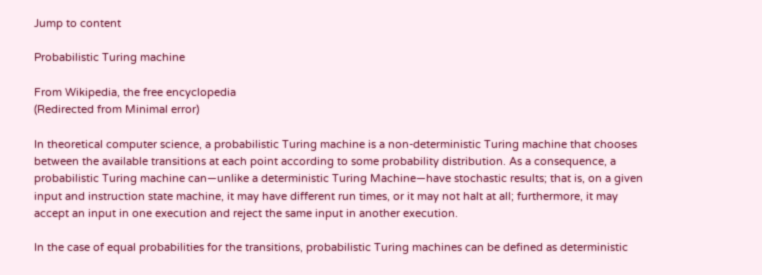Jump to content

Probabilistic Turing machine

From Wikipedia, the free encyclopedia
(Redirected from Minimal error)

In theoretical computer science, a probabilistic Turing machine is a non-deterministic Turing machine that chooses between the available transitions at each point according to some probability distribution. As a consequence, a probabilistic Turing machine can—unlike a deterministic Turing Machine—have stochastic results; that is, on a given input and instruction state machine, it may have different run times, or it may not halt at all; furthermore, it may accept an input in one execution and reject the same input in another execution.

In the case of equal probabilities for the transitions, probabilistic Turing machines can be defined as deterministic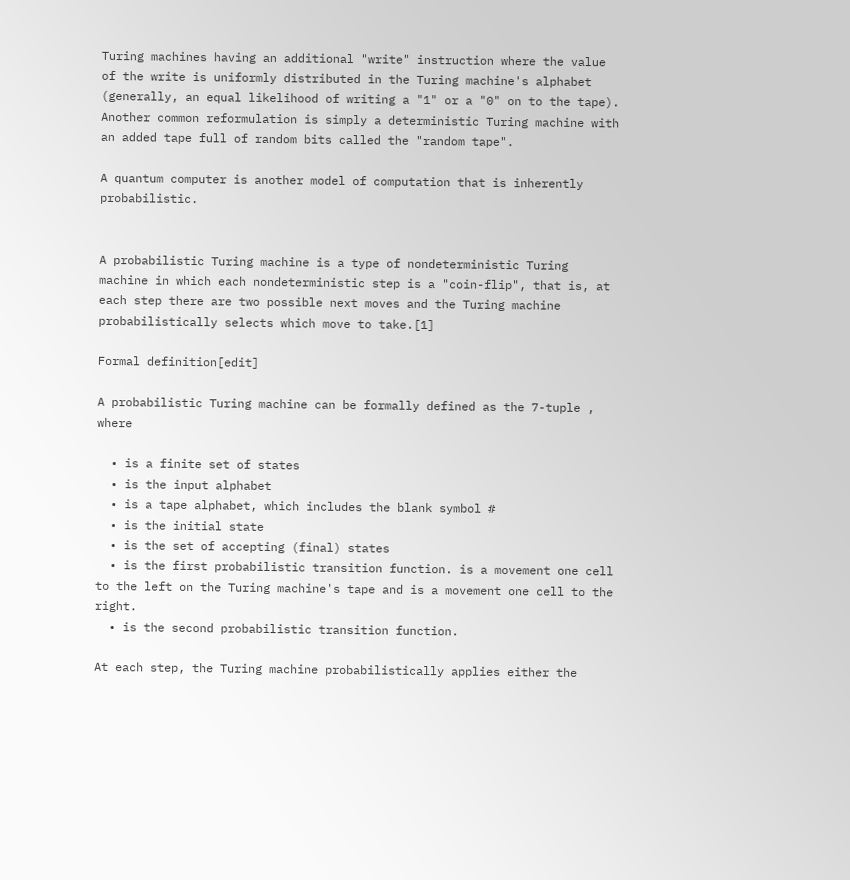Turing machines having an additional "write" instruction where the value of the write is uniformly distributed in the Turing machine's alphabet (generally, an equal likelihood of writing a "1" or a "0" on to the tape). Another common reformulation is simply a deterministic Turing machine with an added tape full of random bits called the "random tape".

A quantum computer is another model of computation that is inherently probabilistic.


A probabilistic Turing machine is a type of nondeterministic Turing machine in which each nondeterministic step is a "coin-flip", that is, at each step there are two possible next moves and the Turing machine probabilistically selects which move to take.[1]

Formal definition[edit]

A probabilistic Turing machine can be formally defined as the 7-tuple , where

  • is a finite set of states
  • is the input alphabet
  • is a tape alphabet, which includes the blank symbol #
  • is the initial state
  • is the set of accepting (final) states
  • is the first probabilistic transition function. is a movement one cell to the left on the Turing machine's tape and is a movement one cell to the right.
  • is the second probabilistic transition function.

At each step, the Turing machine probabilistically applies either the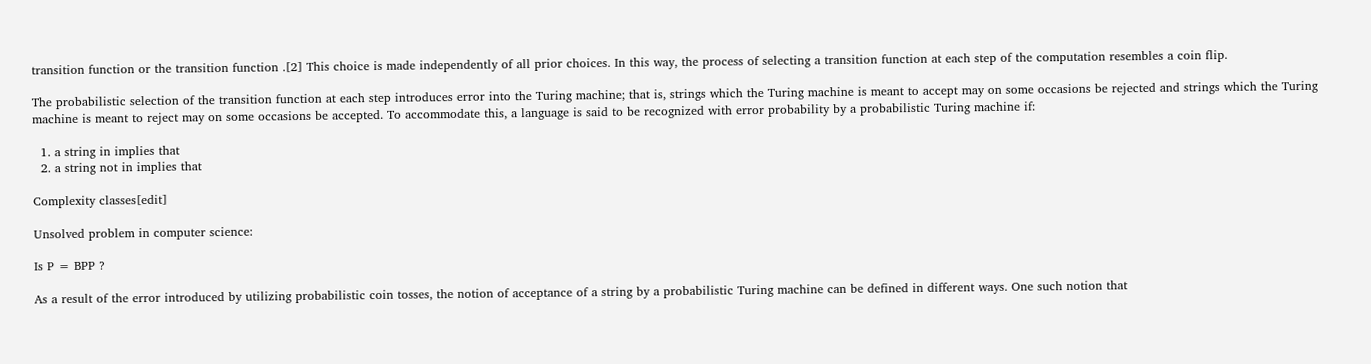transition function or the transition function .[2] This choice is made independently of all prior choices. In this way, the process of selecting a transition function at each step of the computation resembles a coin flip.

The probabilistic selection of the transition function at each step introduces error into the Turing machine; that is, strings which the Turing machine is meant to accept may on some occasions be rejected and strings which the Turing machine is meant to reject may on some occasions be accepted. To accommodate this, a language is said to be recognized with error probability by a probabilistic Turing machine if:

  1. a string in implies that
  2. a string not in implies that

Complexity classes[edit]

Unsolved problem in computer science:

Is P = BPP ?

As a result of the error introduced by utilizing probabilistic coin tosses, the notion of acceptance of a string by a probabilistic Turing machine can be defined in different ways. One such notion that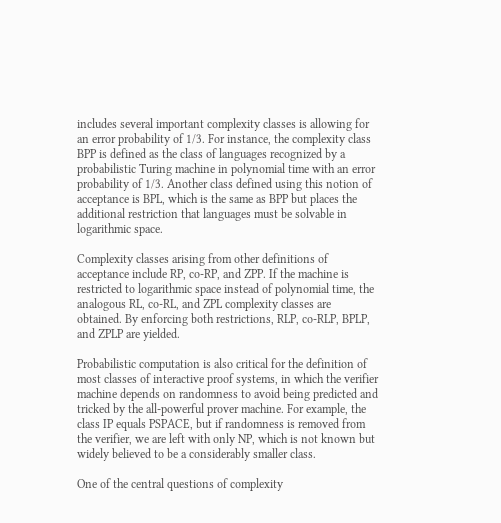includes several important complexity classes is allowing for an error probability of 1/3. For instance, the complexity class BPP is defined as the class of languages recognized by a probabilistic Turing machine in polynomial time with an error probability of 1/3. Another class defined using this notion of acceptance is BPL, which is the same as BPP but places the additional restriction that languages must be solvable in logarithmic space.

Complexity classes arising from other definitions of acceptance include RP, co-RP, and ZPP. If the machine is restricted to logarithmic space instead of polynomial time, the analogous RL, co-RL, and ZPL complexity classes are obtained. By enforcing both restrictions, RLP, co-RLP, BPLP, and ZPLP are yielded.

Probabilistic computation is also critical for the definition of most classes of interactive proof systems, in which the verifier machine depends on randomness to avoid being predicted and tricked by the all-powerful prover machine. For example, the class IP equals PSPACE, but if randomness is removed from the verifier, we are left with only NP, which is not known but widely believed to be a considerably smaller class.

One of the central questions of complexity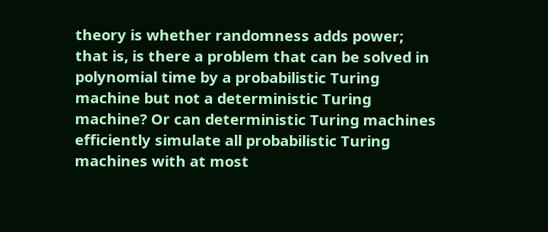theory is whether randomness adds power; that is, is there a problem that can be solved in polynomial time by a probabilistic Turing machine but not a deterministic Turing machine? Or can deterministic Turing machines efficiently simulate all probabilistic Turing machines with at most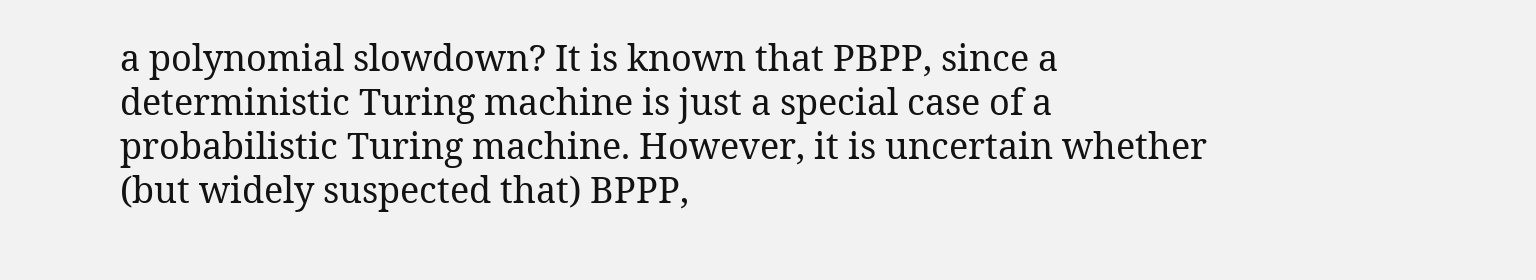a polynomial slowdown? It is known that PBPP, since a deterministic Turing machine is just a special case of a probabilistic Turing machine. However, it is uncertain whether (but widely suspected that) BPPP,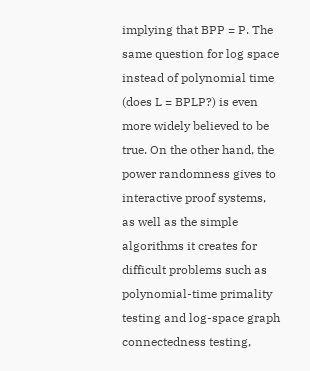implying that BPP = P. The same question for log space instead of polynomial time (does L = BPLP?) is even more widely believed to be true. On the other hand, the power randomness gives to interactive proof systems, as well as the simple algorithms it creates for difficult problems such as polynomial-time primality testing and log-space graph connectedness testing,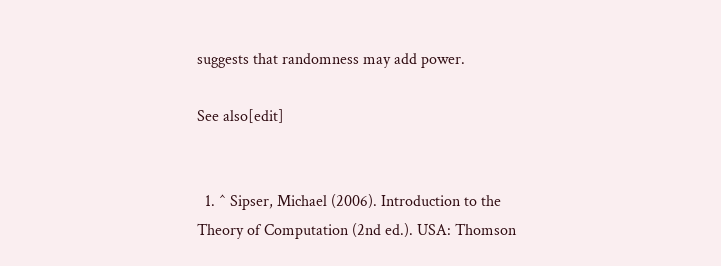suggests that randomness may add power.

See also[edit]


  1. ^ Sipser, Michael (2006). Introduction to the Theory of Computation (2nd ed.). USA: Thomson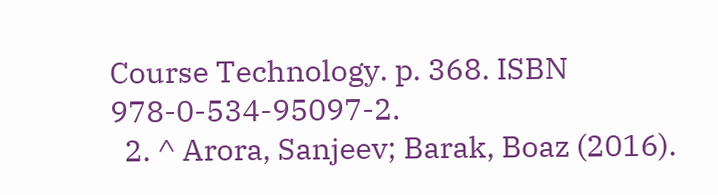Course Technology. p. 368. ISBN 978-0-534-95097-2.
  2. ^ Arora, Sanjeev; Barak, Boaz (2016).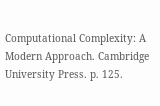Computational Complexity: A Modern Approach. Cambridge University Press. p. 125.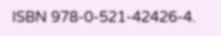ISBN 978-0-521-42426-4.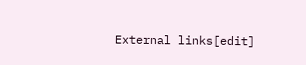External links[edit]